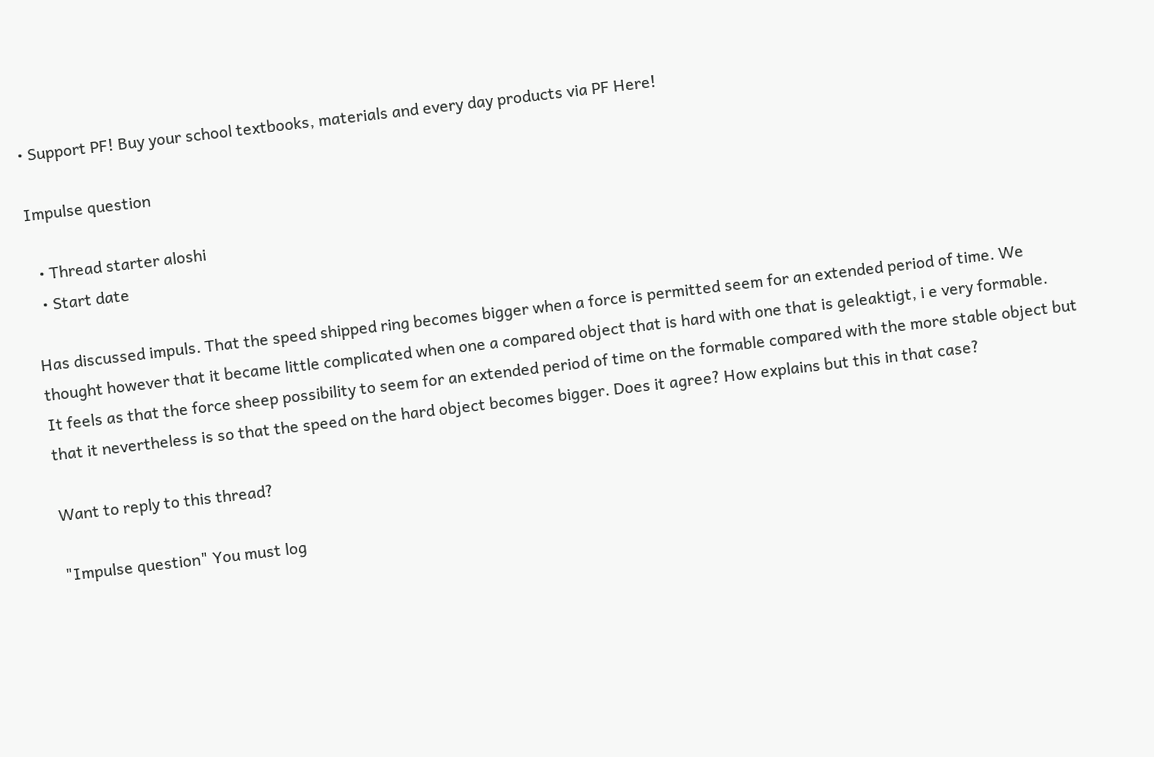• Support PF! Buy your school textbooks, materials and every day products via PF Here!

Impulse question

  • Thread starter aloshi
  • Start date

Has discussed impuls. That the speed shipped ring becomes bigger when a force is permitted seem for an extended period of time. We thought however that it became little complicated when one a compared object that is hard with one that is geleaktigt, i e very formable.
It feels as that the force sheep possibility to seem for an extended period of time on the formable compared with the more stable object but that it nevertheless is so that the speed on the hard object becomes bigger. Does it agree? How explains but this in that case?

Want to reply to this thread?

"Impulse question" You must log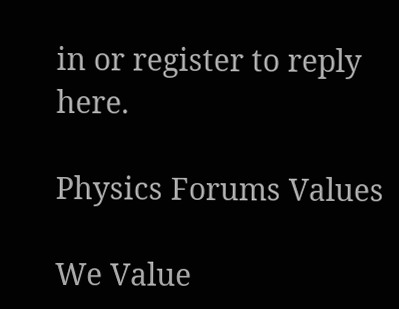in or register to reply here.

Physics Forums Values

We Value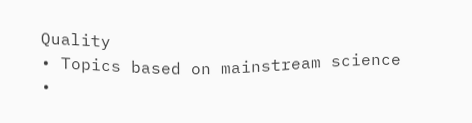Quality
• Topics based on mainstream science
•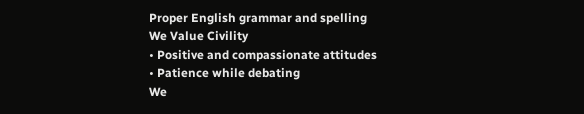Proper English grammar and spelling
We Value Civility
• Positive and compassionate attitudes
• Patience while debating
We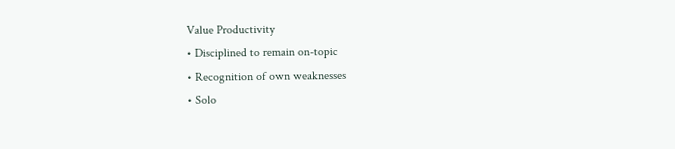Value Productivity
• Disciplined to remain on-topic
• Recognition of own weaknesses
• Solo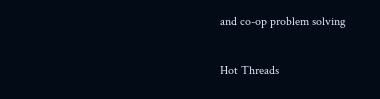and co-op problem solving

Hot Threads